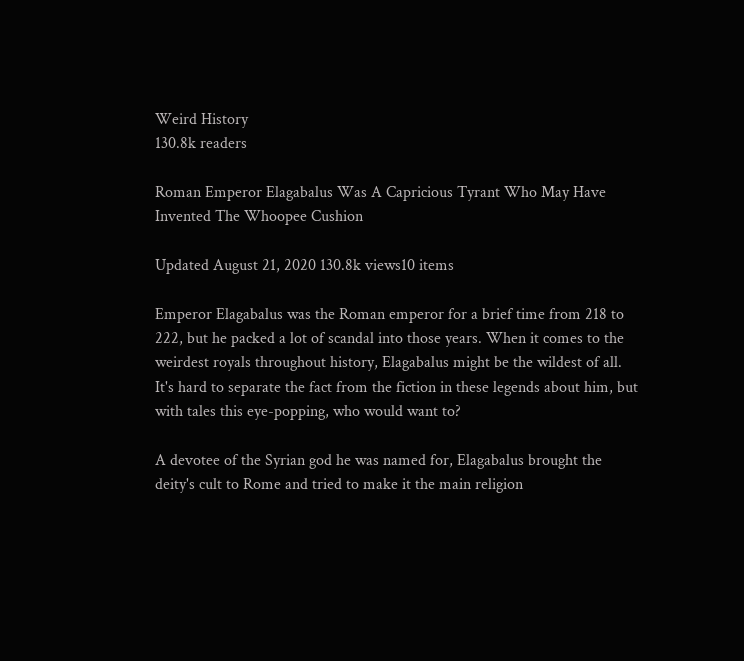Weird History
130.8k readers

Roman Emperor Elagabalus Was A Capricious Tyrant Who May Have Invented The Whoopee Cushion

Updated August 21, 2020 130.8k views10 items

Emperor Elagabalus was the Roman emperor for a brief time from 218 to 222, but he packed a lot of scandal into those years. When it comes to the weirdest royals throughout history, Elagabalus might be the wildest of all. It's hard to separate the fact from the fiction in these legends about him, but with tales this eye-popping, who would want to?

A devotee of the Syrian god he was named for, Elagabalus brought the deity's cult to Rome and tried to make it the main religion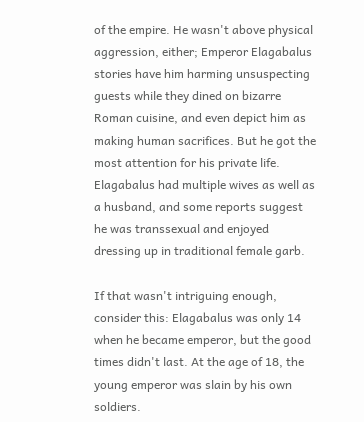of the empire. He wasn't above physical aggression, either; Emperor Elagabalus stories have him harming unsuspecting guests while they dined on bizarre Roman cuisine, and even depict him as making human sacrifices. But he got the most attention for his private life. Elagabalus had multiple wives as well as a husband, and some reports suggest he was transsexual and enjoyed dressing up in traditional female garb.

If that wasn't intriguing enough, consider this: Elagabalus was only 14 when he became emperor, but the good times didn't last. At the age of 18, the young emperor was slain by his own soldiers.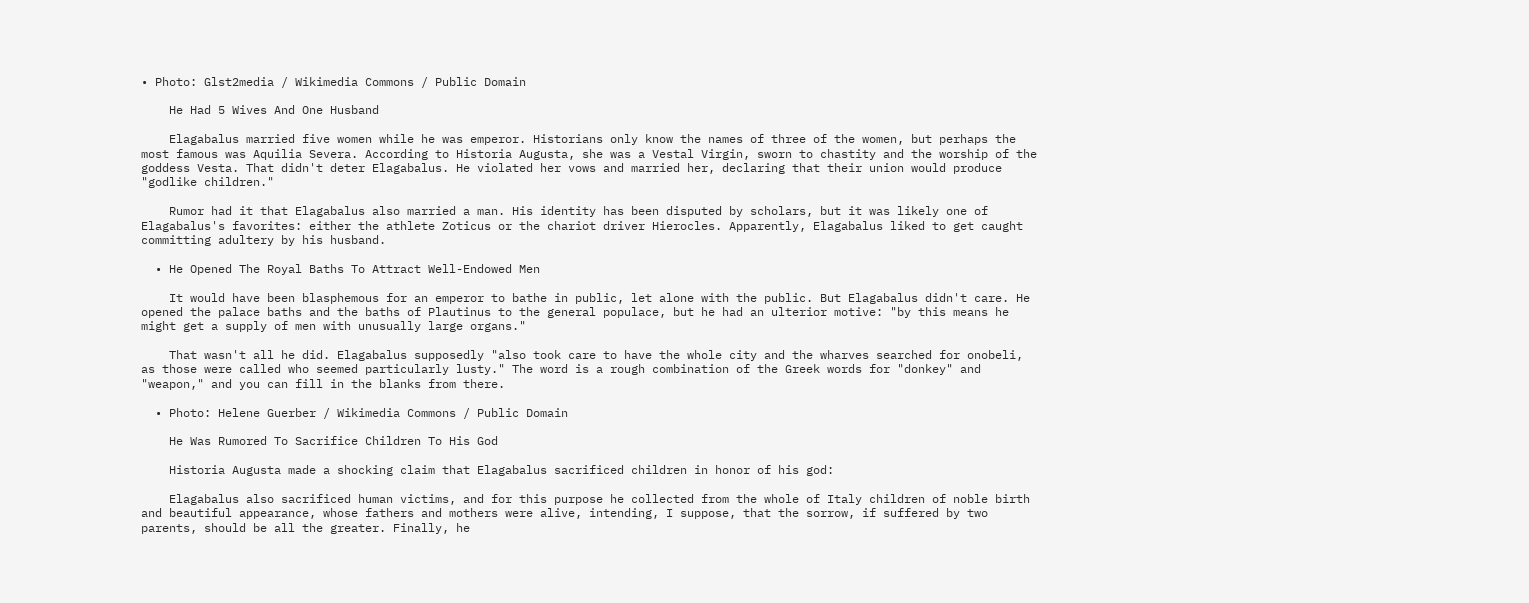• Photo: Glst2media / Wikimedia Commons / Public Domain

    He Had 5 Wives And One Husband

    Elagabalus married five women while he was emperor. Historians only know the names of three of the women, but perhaps the most famous was Aquilia Severa. According to Historia Augusta, she was a Vestal Virgin, sworn to chastity and the worship of the goddess Vesta. That didn't deter Elagabalus. He violated her vows and married her, declaring that their union would produce "godlike children."

    Rumor had it that Elagabalus also married a man. His identity has been disputed by scholars, but it was likely one of Elagabalus's favorites: either the athlete Zoticus or the chariot driver Hierocles. Apparently, Elagabalus liked to get caught committing adultery by his husband.

  • He Opened The Royal Baths To Attract Well-Endowed Men

    It would have been blasphemous for an emperor to bathe in public, let alone with the public. But Elagabalus didn't care. He opened the palace baths and the baths of Plautinus to the general populace, but he had an ulterior motive: "by this means he might get a supply of men with unusually large organs."

    That wasn't all he did. Elagabalus supposedly "also took care to have the whole city and the wharves searched for onobeli, as those were called who seemed particularly lusty." The word is a rough combination of the Greek words for "donkey" and "weapon," and you can fill in the blanks from there.

  • Photo: Helene Guerber / Wikimedia Commons / Public Domain

    He Was Rumored To Sacrifice Children To His God

    Historia Augusta made a shocking claim that Elagabalus sacrificed children in honor of his god:

    Elagabalus also sacrificed human victims, and for this purpose he collected from the whole of Italy children of noble birth and beautiful appearance, whose fathers and mothers were alive, intending, I suppose, that the sorrow, if suffered by two parents, should be all the greater. Finally, he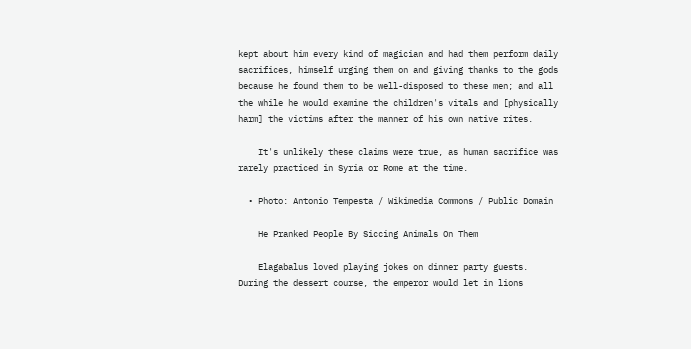kept about him every kind of magician and had them perform daily sacrifices, himself urging them on and giving thanks to the gods because he found them to be well-disposed to these men; and all the while he would examine the children's vitals and [physically harm] the victims after the manner of his own native rites.

    It's unlikely these claims were true, as human sacrifice was rarely practiced in Syria or Rome at the time.

  • Photo: Antonio Tempesta / Wikimedia Commons / Public Domain

    He Pranked People By Siccing Animals On Them

    Elagabalus loved playing jokes on dinner party guests. During the dessert course, the emperor would let in lions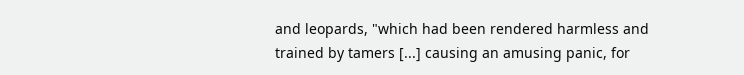and leopards, "which had been rendered harmless and trained by tamers [...] causing an amusing panic, for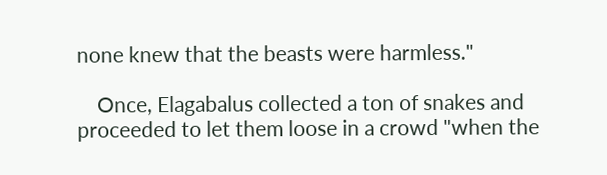none knew that the beasts were harmless."

    Once, Elagabalus collected a ton of snakes and proceeded to let them loose in a crowd "when the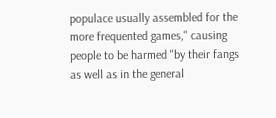populace usually assembled for the more frequented games," causing people to be harmed "by their fangs as well as in the general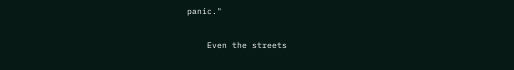panic."

    Even the streets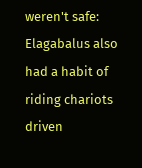weren't safe: Elagabalus also had a habit of riding chariots driven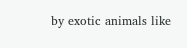by exotic animals like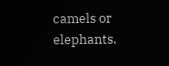camels or elephants.